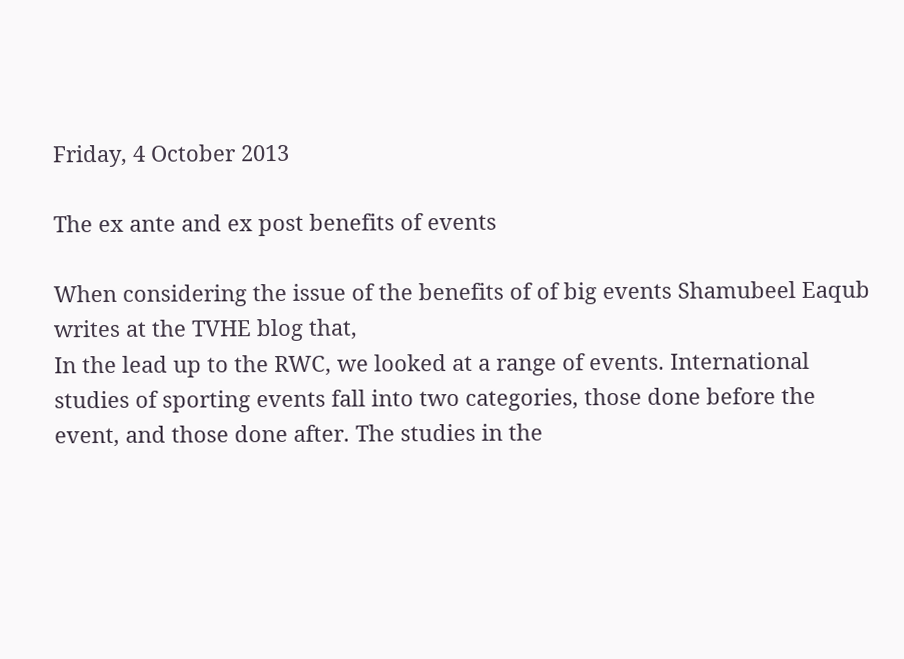Friday, 4 October 2013

The ex ante and ex post benefits of events

When considering the issue of the benefits of of big events Shamubeel Eaqub writes at the TVHE blog that,
In the lead up to the RWC, we looked at a range of events. International studies of sporting events fall into two categories, those done before the event, and those done after. The studies in the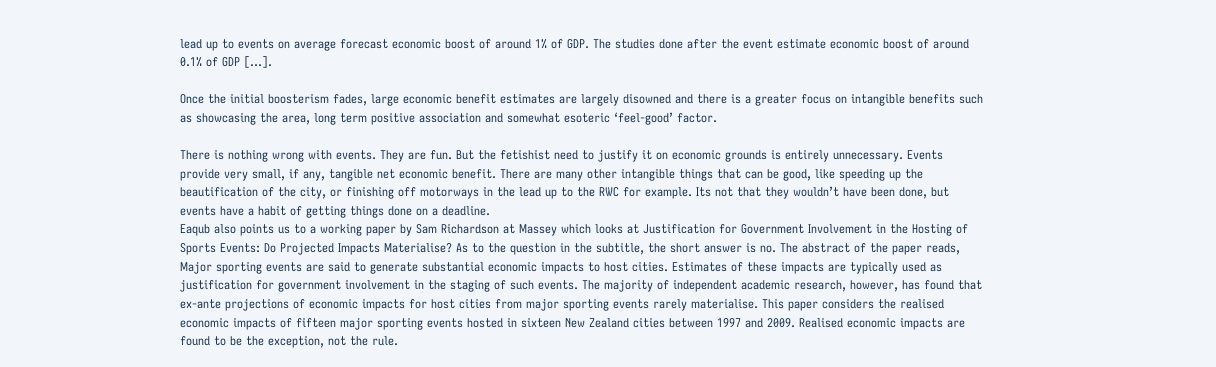lead up to events on average forecast economic boost of around 1% of GDP. The studies done after the event estimate economic boost of around 0.1% of GDP [...].

Once the initial boosterism fades, large economic benefit estimates are largely disowned and there is a greater focus on intangible benefits such as showcasing the area, long term positive association and somewhat esoteric ‘feel-good’ factor.

There is nothing wrong with events. They are fun. But the fetishist need to justify it on economic grounds is entirely unnecessary. Events provide very small, if any, tangible net economic benefit. There are many other intangible things that can be good, like speeding up the beautification of the city, or finishing off motorways in the lead up to the RWC for example. Its not that they wouldn’t have been done, but events have a habit of getting things done on a deadline.
Eaqub also points us to a working paper by Sam Richardson at Massey which looks at Justification for Government Involvement in the Hosting of Sports Events: Do Projected Impacts Materialise? As to the question in the subtitle, the short answer is no. The abstract of the paper reads,
Major sporting events are said to generate substantial economic impacts to host cities. Estimates of these impacts are typically used as justification for government involvement in the staging of such events. The majority of independent academic research, however, has found that ex-ante projections of economic impacts for host cities from major sporting events rarely materialise. This paper considers the realised economic impacts of fifteen major sporting events hosted in sixteen New Zealand cities between 1997 and 2009. Realised economic impacts are found to be the exception, not the rule.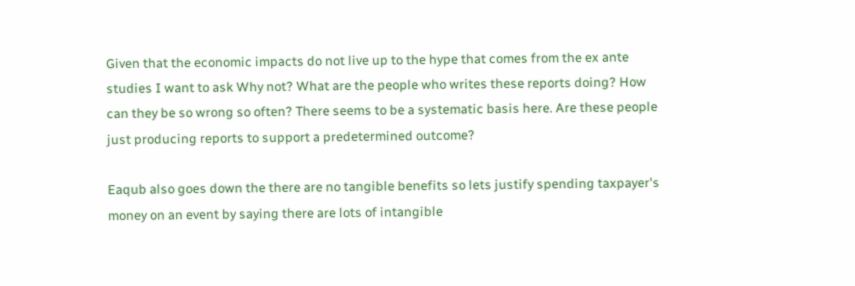Given that the economic impacts do not live up to the hype that comes from the ex ante studies I want to ask Why not? What are the people who writes these reports doing? How can they be so wrong so often? There seems to be a systematic basis here. Are these people just producing reports to support a predetermined outcome?

Eaqub also goes down the there are no tangible benefits so lets justify spending taxpayer's money on an event by saying there are lots of intangible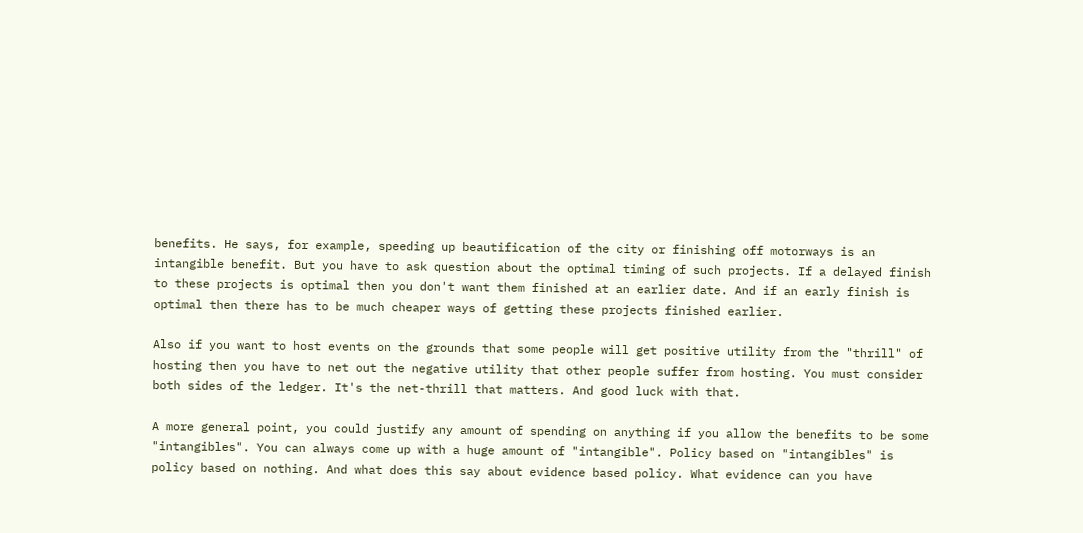benefits. He says, for example, speeding up beautification of the city or finishing off motorways is an intangible benefit. But you have to ask question about the optimal timing of such projects. If a delayed finish to these projects is optimal then you don't want them finished at an earlier date. And if an early finish is optimal then there has to be much cheaper ways of getting these projects finished earlier.

Also if you want to host events on the grounds that some people will get positive utility from the "thrill" of hosting then you have to net out the negative utility that other people suffer from hosting. You must consider both sides of the ledger. It's the net-thrill that matters. And good luck with that.

A more general point, you could justify any amount of spending on anything if you allow the benefits to be some "intangibles". You can always come up with a huge amount of "intangible". Policy based on "intangibles" is policy based on nothing. And what does this say about evidence based policy. What evidence can you have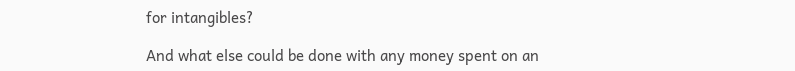for intangibles?

And what else could be done with any money spent on an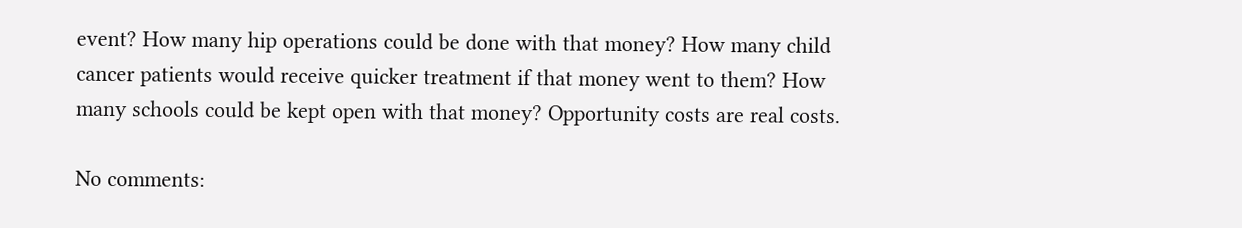event? How many hip operations could be done with that money? How many child cancer patients would receive quicker treatment if that money went to them? How many schools could be kept open with that money? Opportunity costs are real costs.

No comments: